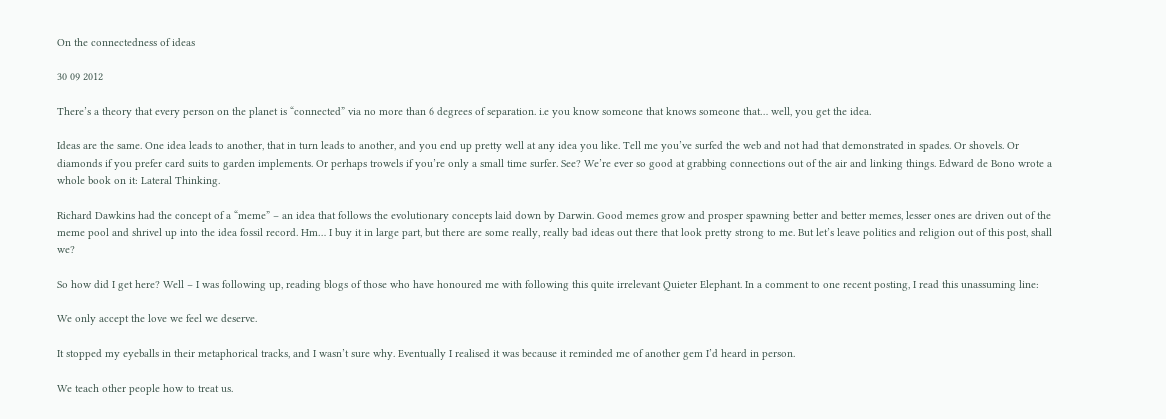On the connectedness of ideas

30 09 2012

There’s a theory that every person on the planet is “connected” via no more than 6 degrees of separation. i.e you know someone that knows someone that… well, you get the idea.

Ideas are the same. One idea leads to another, that in turn leads to another, and you end up pretty well at any idea you like. Tell me you’ve surfed the web and not had that demonstrated in spades. Or shovels. Or diamonds if you prefer card suits to garden implements. Or perhaps trowels if you’re only a small time surfer. See? We’re ever so good at grabbing connections out of the air and linking things. Edward de Bono wrote a whole book on it: Lateral Thinking.

Richard Dawkins had the concept of a “meme” – an idea that follows the evolutionary concepts laid down by Darwin. Good memes grow and prosper spawning better and better memes, lesser ones are driven out of the meme pool and shrivel up into the idea fossil record. Hm… I buy it in large part, but there are some really, really bad ideas out there that look pretty strong to me. But let’s leave politics and religion out of this post, shall we?

So how did I get here? Well – I was following up, reading blogs of those who have honoured me with following this quite irrelevant Quieter Elephant. In a comment to one recent posting, I read this unassuming line:

We only accept the love we feel we deserve.

It stopped my eyeballs in their metaphorical tracks, and I wasn’t sure why. Eventually I realised it was because it reminded me of another gem I’d heard in person.

We teach other people how to treat us.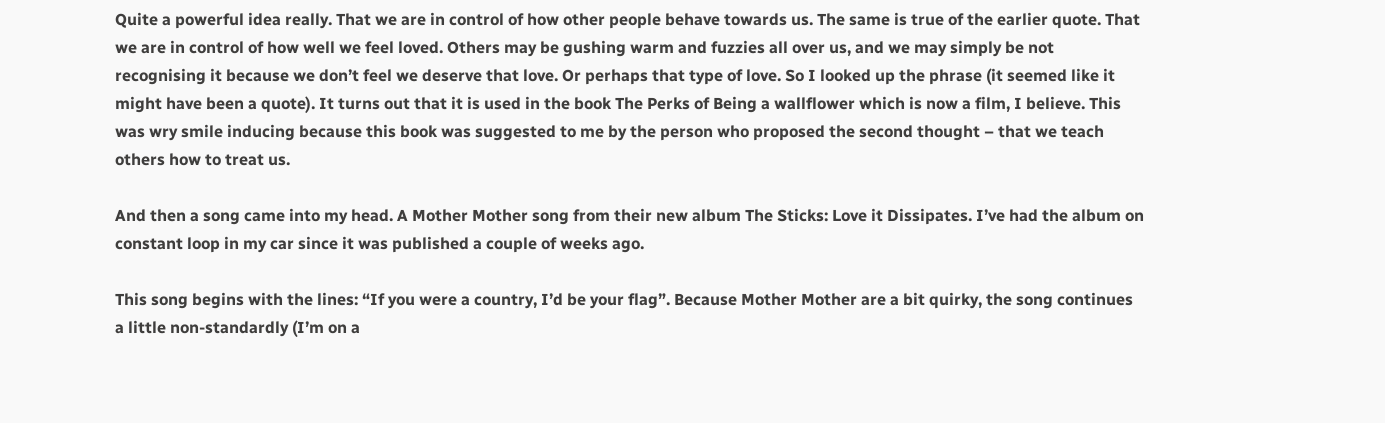Quite a powerful idea really. That we are in control of how other people behave towards us. The same is true of the earlier quote. That we are in control of how well we feel loved. Others may be gushing warm and fuzzies all over us, and we may simply be not recognising it because we don’t feel we deserve that love. Or perhaps that type of love. So I looked up the phrase (it seemed like it might have been a quote). It turns out that it is used in the book The Perks of Being a wallflower which is now a film, I believe. This was wry smile inducing because this book was suggested to me by the person who proposed the second thought – that we teach others how to treat us.

And then a song came into my head. A Mother Mother song from their new album The Sticks: Love it Dissipates. I’ve had the album on constant loop in my car since it was published a couple of weeks ago.

This song begins with the lines: “If you were a country, I’d be your flag”. Because Mother Mother are a bit quirky, the song continues a little non-standardly (I’m on a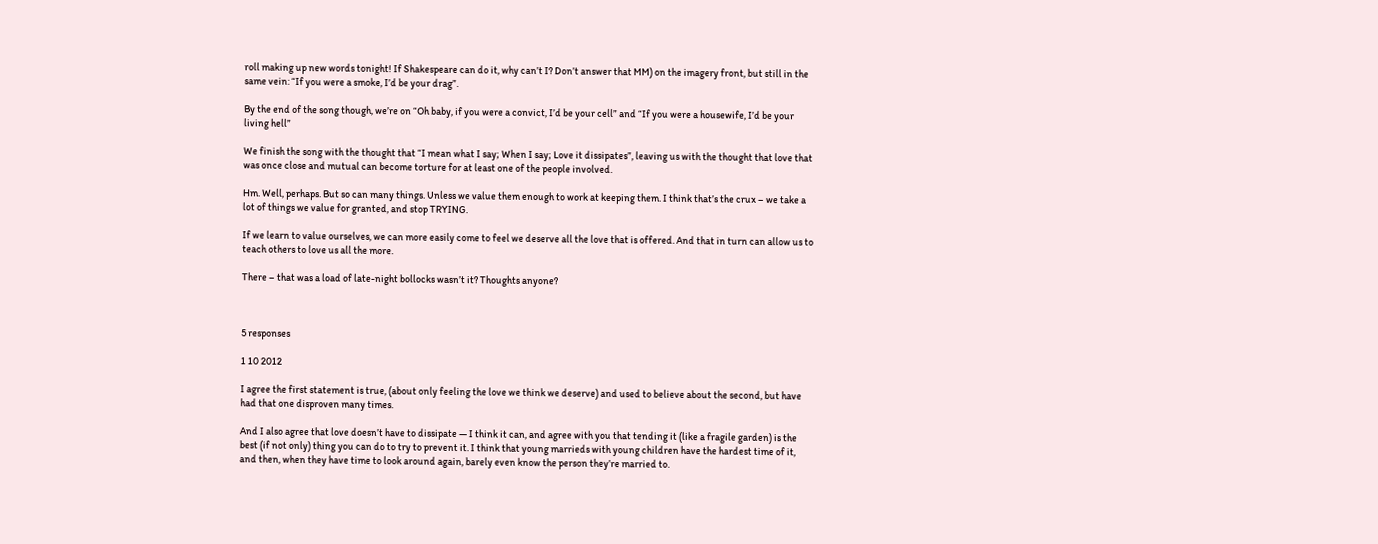roll making up new words tonight! If Shakespeare can do it, why can’t I? Don’t answer that MM) on the imagery front, but still in the same vein: “If you were a smoke, I’d be your drag”.

By the end of the song though, we’re on “Oh baby, if you were a convict, I’d be your cell” and “If you were a housewife, I’d be your living hell”

We finish the song with the thought that “I mean what I say; When I say; Love it dissipates”, leaving us with the thought that love that was once close and mutual can become torture for at least one of the people involved.

Hm. Well, perhaps. But so can many things. Unless we value them enough to work at keeping them. I think that’s the crux – we take a lot of things we value for granted, and stop TRYING.

If we learn to value ourselves, we can more easily come to feel we deserve all the love that is offered. And that in turn can allow us to teach others to love us all the more.

There – that was a load of late-night bollocks wasn’t it? Thoughts anyone?



5 responses

1 10 2012

I agree the first statement is true, (about only feeling the love we think we deserve) and used to believe about the second, but have had that one disproven many times.

And I also agree that love doesn’t have to dissipate — I think it can, and agree with you that tending it (like a fragile garden) is the best (if not only) thing you can do to try to prevent it. I think that young marrieds with young children have the hardest time of it, and then, when they have time to look around again, barely even know the person they’re married to.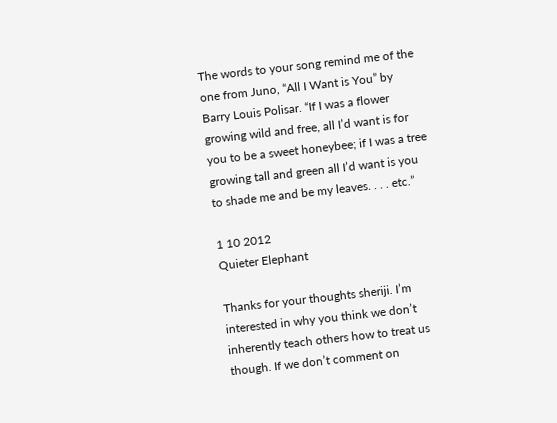The words to your song remind me of the one from Juno, “All I Want is You” by Barry Louis Polisar. “If I was a flower growing wild and free, all I’d want is for you to be a sweet honeybee; if I was a tree growing tall and green all I’d want is you to shade me and be my leaves. . . . etc.”

1 10 2012
Quieter Elephant

Thanks for your thoughts sheriji. I’m interested in why you think we don’t inherently teach others how to treat us though. If we don’t comment on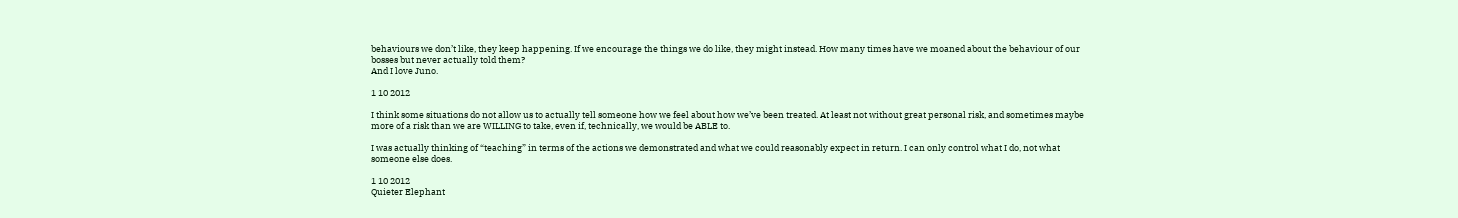behaviours we don’t like, they keep happening. If we encourage the things we do like, they might instead. How many times have we moaned about the behaviour of our bosses but never actually told them?
And I love Juno.

1 10 2012

I think some situations do not allow us to actually tell someone how we feel about how we’ve been treated. At least not without great personal risk, and sometimes maybe more of a risk than we are WILLING to take, even if, technically, we would be ABLE to.

I was actually thinking of “teaching” in terms of the actions we demonstrated and what we could reasonably expect in return. I can only control what I do, not what someone else does.

1 10 2012
Quieter Elephant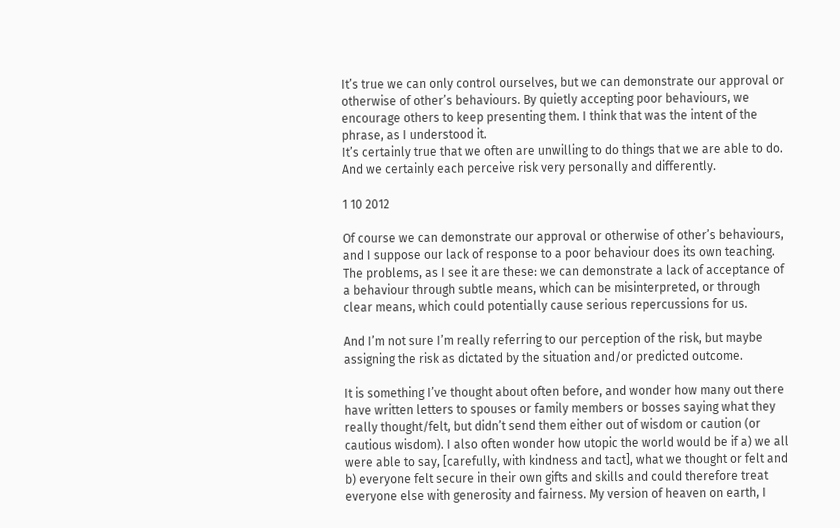It’s true we can only control ourselves, but we can demonstrate our approval or otherwise of other’s behaviours. By quietly accepting poor behaviours, we encourage others to keep presenting them. I think that was the intent of the phrase, as I understood it.
It’s certainly true that we often are unwilling to do things that we are able to do. And we certainly each perceive risk very personally and differently.

1 10 2012

Of course we can demonstrate our approval or otherwise of other’s behaviours, and I suppose our lack of response to a poor behaviour does its own teaching. The problems, as I see it are these: we can demonstrate a lack of acceptance of a behaviour through subtle means, which can be misinterpreted, or through clear means, which could potentially cause serious repercussions for us.

And I’m not sure I’m really referring to our perception of the risk, but maybe assigning the risk as dictated by the situation and/or predicted outcome.

It is something I’ve thought about often before, and wonder how many out there have written letters to spouses or family members or bosses saying what they really thought/felt, but didn’t send them either out of wisdom or caution (or cautious wisdom). I also often wonder how utopic the world would be if a) we all were able to say, [carefully, with kindness and tact], what we thought or felt and b) everyone felt secure in their own gifts and skills and could therefore treat everyone else with generosity and fairness. My version of heaven on earth, I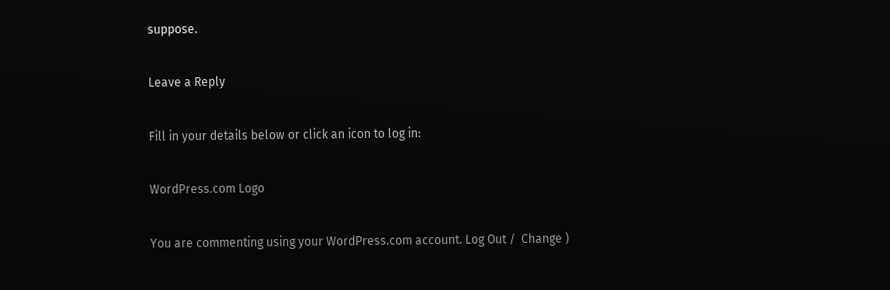suppose.

Leave a Reply

Fill in your details below or click an icon to log in:

WordPress.com Logo

You are commenting using your WordPress.com account. Log Out /  Change )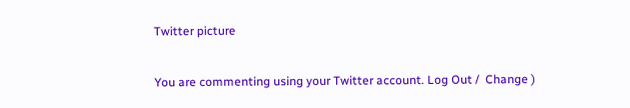Twitter picture

You are commenting using your Twitter account. Log Out /  Change )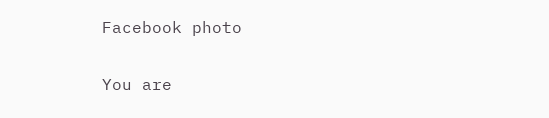Facebook photo

You are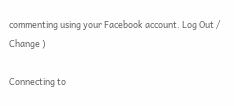commenting using your Facebook account. Log Out /  Change )

Connecting to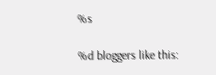%s

%d bloggers like this: